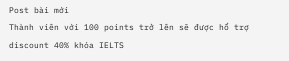Post bài mới
Thành viên với 100 points trở lên sẽ được hổ trợ discount 40% khóa IELTS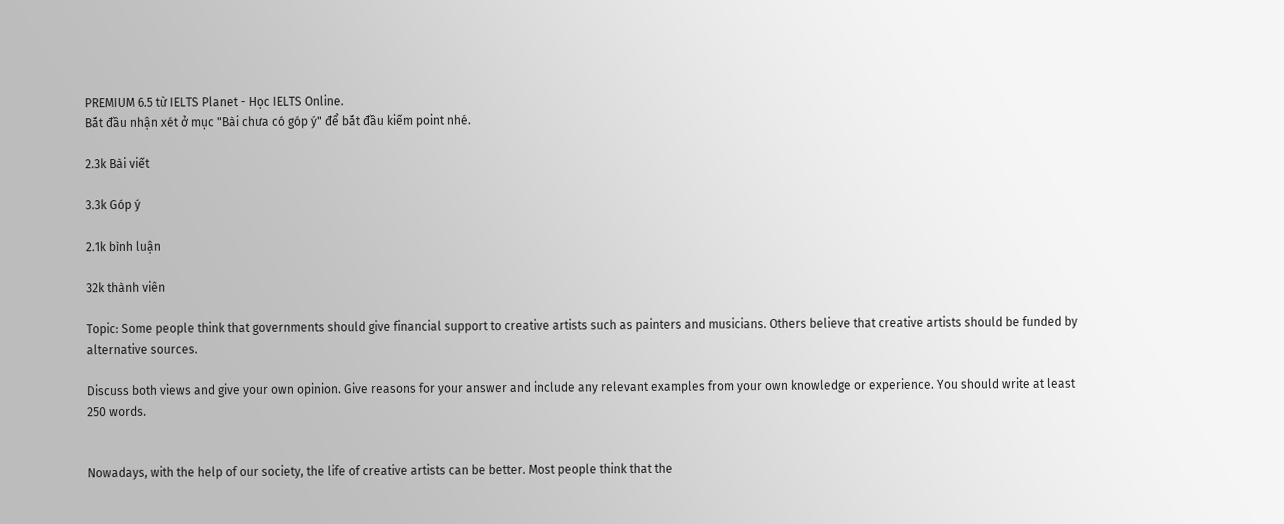PREMIUM 6.5 từ IELTS Planet - Học IELTS Online.
Bắt đầu nhận xét ở mục "Bài chưa có góp ý" để bắt đầu kiếm point nhé.

2.3k Bài viết

3.3k Góp ý

2.1k bình luận

32k thành viên

Topic: Some people think that governments should give financial support to creative artists such as painters and musicians. Others believe that creative artists should be funded by alternative sources.

Discuss both views and give your own opinion. Give reasons for your answer and include any relevant examples from your own knowledge or experience. You should write at least 250 words.


Nowadays, with the help of our society, the life of creative artists can be better. Most people think that the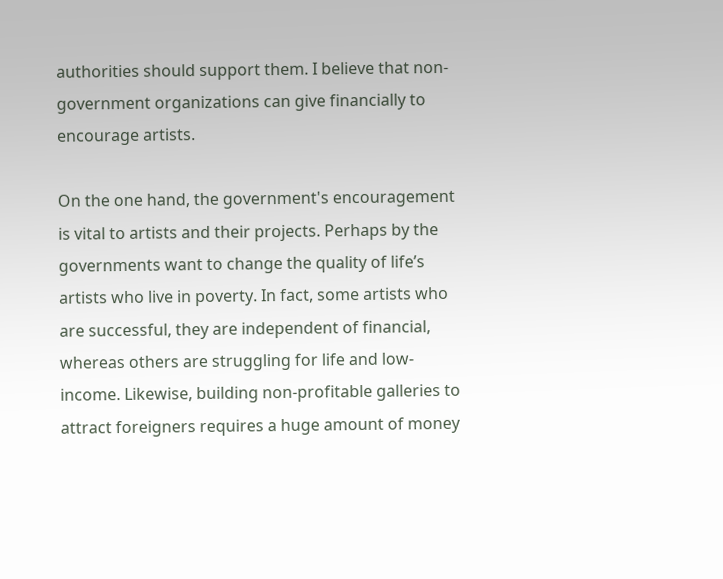authorities should support them. I believe that non-government organizations can give financially to encourage artists.

On the one hand, the government's encouragement is vital to artists and their projects. Perhaps by the governments want to change the quality of life’s artists who live in poverty. In fact, some artists who are successful, they are independent of financial, whereas others are struggling for life and low-income. Likewise, building non-profitable galleries to attract foreigners requires a huge amount of money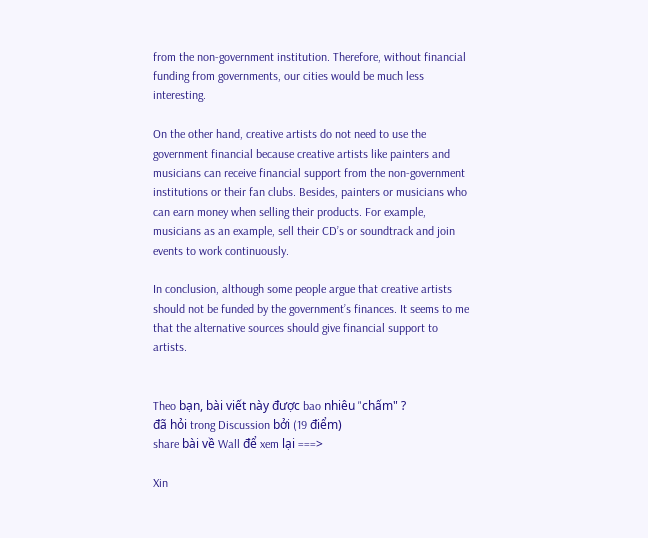from the non-government institution. Therefore, without financial funding from governments, our cities would be much less interesting.

On the other hand, creative artists do not need to use the government financial because creative artists like painters and musicians can receive financial support from the non-government institutions or their fan clubs. Besides, painters or musicians who can earn money when selling their products. For example, musicians as an example, sell their CD’s or soundtrack and join events to work continuously.

In conclusion, although some people argue that creative artists should not be funded by the government’s finances. It seems to me that the alternative sources should give financial support to artists.


Theo bạn, bài viết này được bao nhiêu "chấm" ?
đã hỏi trong Discussion bởi (19 điểm)
share bài về Wall để xem lại ===>

Xin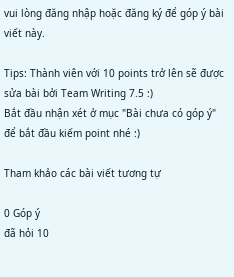vui lòng đăng nhập hoặc đăng ký để góp ý bài viết này.

Tips: Thành viên với 10 points trở lên sẽ được sửa bài bởi Team Writing 7.5 :)
Bắt đầu nhận xét ở mục "Bài chưa có góp ý" để bắt đầu kiếm point nhé :)

Tham khảo các bài viết tương tự

0 Góp ý
đã hỏi 10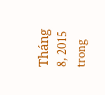Tháng 8, 2015 trong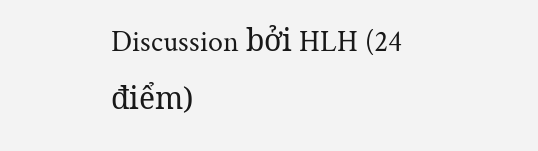Discussion bởi HLH (24 điểm)